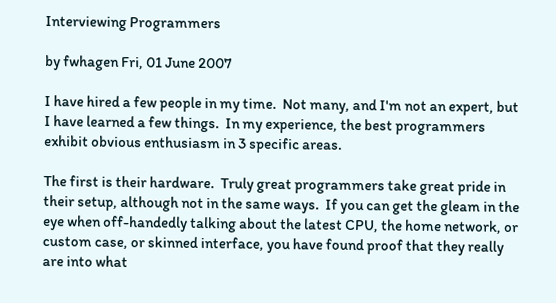Interviewing Programmers

by fwhagen Fri, 01 June 2007

I have hired a few people in my time.  Not many, and I'm not an expert, but I have learned a few things.  In my experience, the best programmers exhibit obvious enthusiasm in 3 specific areas.

The first is their hardware.  Truly great programmers take great pride in their setup, although not in the same ways.  If you can get the gleam in the eye when off-handedly talking about the latest CPU, the home network, or custom case, or skinned interface, you have found proof that they really are into what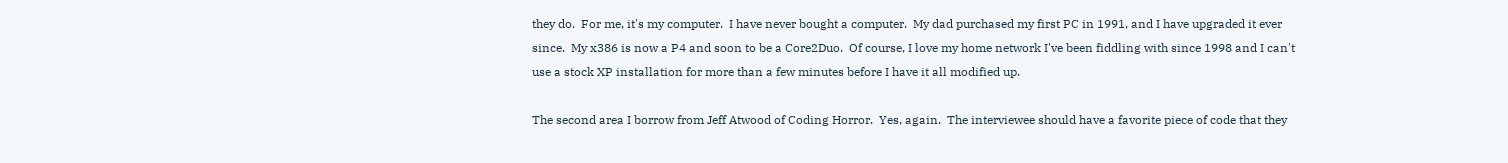they do.  For me, it's my computer.  I have never bought a computer.  My dad purchased my first PC in 1991, and I have upgraded it ever since.  My x386 is now a P4 and soon to be a Core2Duo.  Of course, I love my home network I've been fiddling with since 1998 and I can't use a stock XP installation for more than a few minutes before I have it all modified up.

The second area I borrow from Jeff Atwood of Coding Horror.  Yes, again.  The interviewee should have a favorite piece of code that they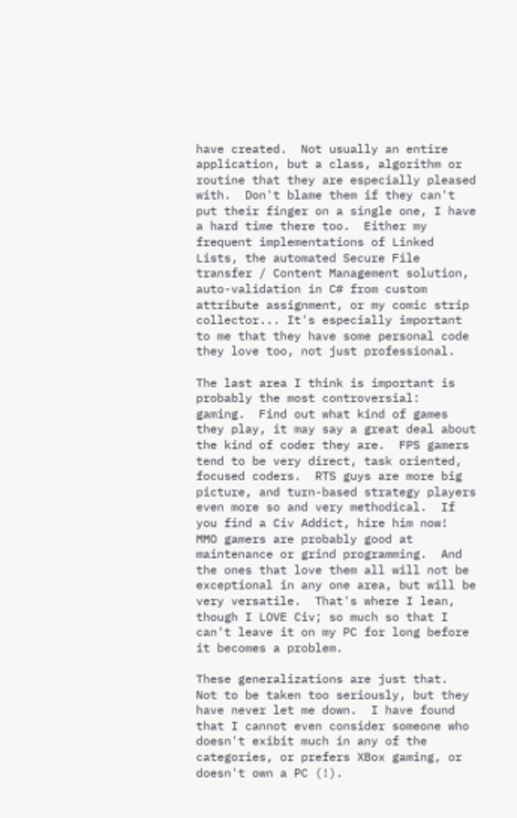have created.  Not usually an entire application, but a class, algorithm or routine that they are especially pleased with.  Don't blame them if they can't put their finger on a single one, I have a hard time there too.  Either my frequent implementations of Linked Lists, the automated Secure File transfer / Content Management solution, auto-validation in C# from custom attribute assignment, or my comic strip collector... It's especially important to me that they have some personal code they love too, not just professional.

The last area I think is important is probably the most controversial:  gaming.  Find out what kind of games they play, it may say a great deal about the kind of coder they are.  FPS gamers tend to be very direct, task oriented, focused coders.  RTS guys are more big picture, and turn-based strategy players even more so and very methodical.  If you find a Civ Addict, hire him now!  MMO gamers are probably good at maintenance or grind programming.  And the ones that love them all will not be exceptional in any one area, but will be very versatile.  That's where I lean, though I LOVE Civ; so much so that I can't leave it on my PC for long before it becomes a problem.

These generalizations are just that.  Not to be taken too seriously, but they have never let me down.  I have found that I cannot even consider someone who doesn't exibit much in any of the categories, or prefers XBox gaming, or doesn't own a PC (!).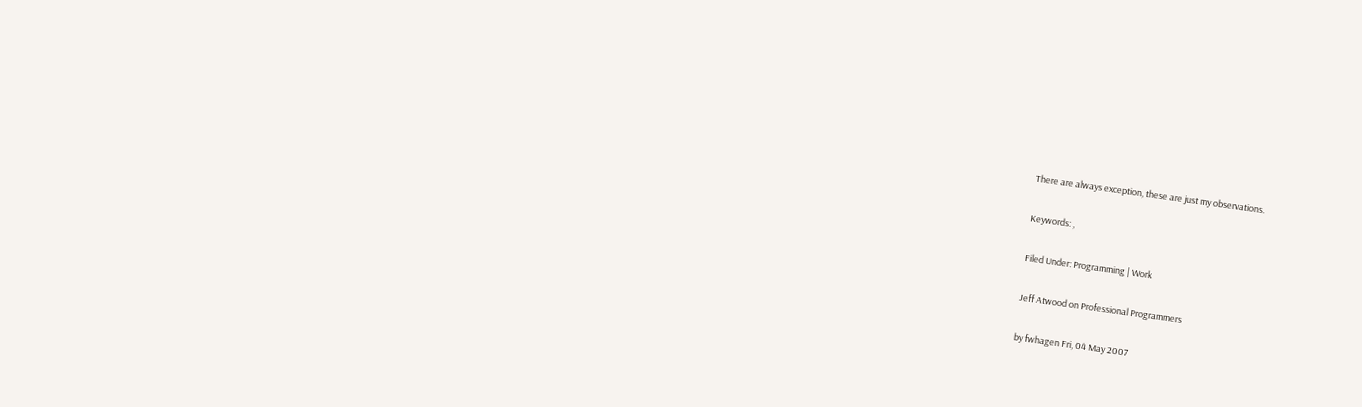There are always exception, these are just my observations.

Keywords: ,

Filed Under: Programming | Work

Jeff Atwood on Professional Programmers

by fwhagen Fri, 04 May 2007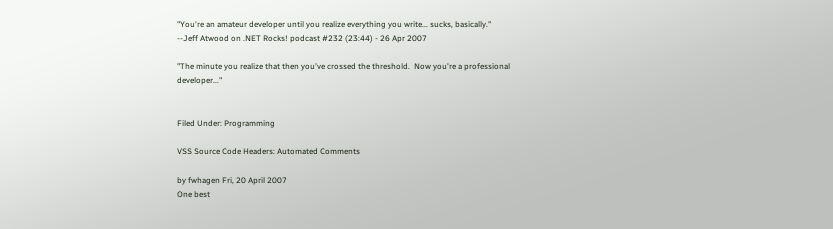"You're an amateur developer until you realize everything you write... sucks, basically."
--Jeff Atwood on .NET Rocks! podcast #232 (23:44) - 26 Apr 2007

"The minute you realize that then you've crossed the threshold.  Now you're a professional developer..."


Filed Under: Programming

VSS Source Code Headers: Automated Comments

by fwhagen Fri, 20 April 2007
One best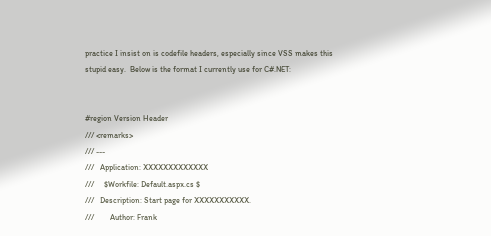practice I insist on is codefile headers, especially since VSS makes this stupid easy.  Below is the format I currently use for C#.NET:


#region Version Header
/// <remarks>
/// ---
///   Application: XXXXXXXXXXXXX
///     $Workfile: Default.aspx.cs $
///   Description: Start page for XXXXXXXXXXX.
///        Author: Frank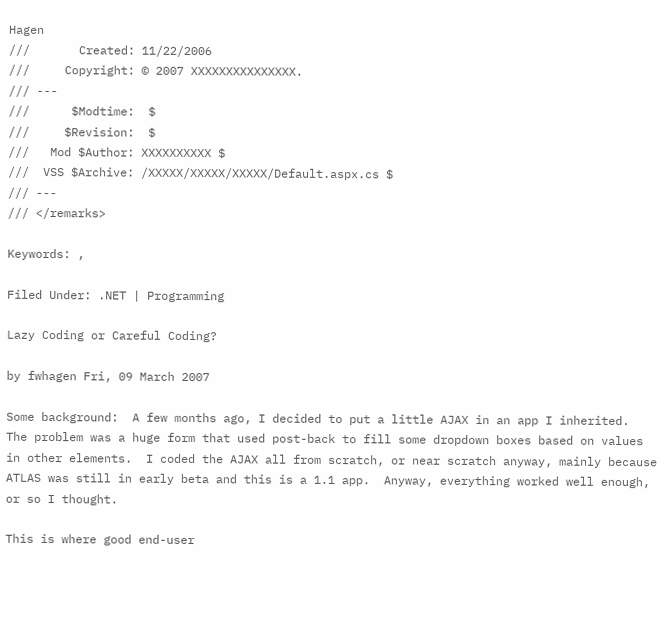Hagen
///       Created: 11/22/2006
///     Copyright: © 2007 XXXXXXXXXXXXXXX.
/// ---
///      $Modtime:  $
///     $Revision:  $
///   Mod $Author: XXXXXXXXXX $
///  VSS $Archive: /XXXXX/XXXXX/XXXXX/Default.aspx.cs $
/// ---
/// </remarks>

Keywords: ,

Filed Under: .NET | Programming

Lazy Coding or Careful Coding?

by fwhagen Fri, 09 March 2007

Some background:  A few months ago, I decided to put a little AJAX in an app I inherited.  The problem was a huge form that used post-back to fill some dropdown boxes based on values in other elements.  I coded the AJAX all from scratch, or near scratch anyway, mainly because ATLAS was still in early beta and this is a 1.1 app.  Anyway, everything worked well enough, or so I thought.

This is where good end-user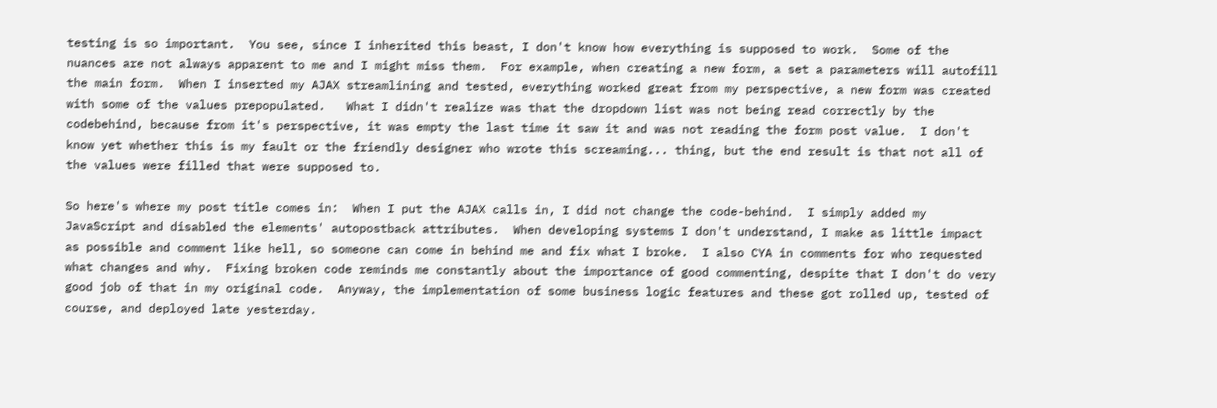testing is so important.  You see, since I inherited this beast, I don't know how everything is supposed to work.  Some of the nuances are not always apparent to me and I might miss them.  For example, when creating a new form, a set a parameters will autofill the main form.  When I inserted my AJAX streamlining and tested, everything worked great from my perspective, a new form was created with some of the values prepopulated.   What I didn't realize was that the dropdown list was not being read correctly by the codebehind, because from it's perspective, it was empty the last time it saw it and was not reading the form post value.  I don't know yet whether this is my fault or the friendly designer who wrote this screaming... thing, but the end result is that not all of the values were filled that were supposed to.

So here's where my post title comes in:  When I put the AJAX calls in, I did not change the code-behind.  I simply added my JavaScript and disabled the elements' autopostback attributes.  When developing systems I don't understand, I make as little impact as possible and comment like hell, so someone can come in behind me and fix what I broke.  I also CYA in comments for who requested what changes and why.  Fixing broken code reminds me constantly about the importance of good commenting, despite that I don't do very good job of that in my original code.  Anyway, the implementation of some business logic features and these got rolled up, tested of course, and deployed late yesterday.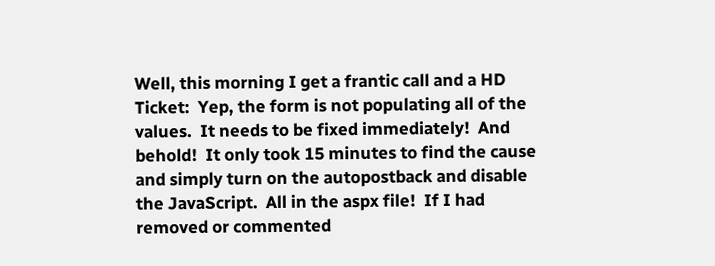Well, this morning I get a frantic call and a HD Ticket:  Yep, the form is not populating all of the values.  It needs to be fixed immediately!  And behold!  It only took 15 minutes to find the cause and simply turn on the autopostback and disable the JavaScript.  All in the aspx file!  If I had removed or commented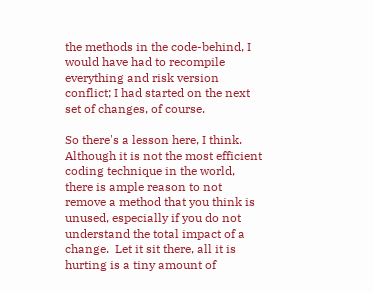the methods in the code-behind, I would have had to recompile everything and risk version conflict; I had started on the next set of changes, of course.

So there's a lesson here, I think.  Although it is not the most efficient coding technique in the world, there is ample reason to not remove a method that you think is unused, especially if you do not understand the total impact of a change.  Let it sit there, all it is hurting is a tiny amount of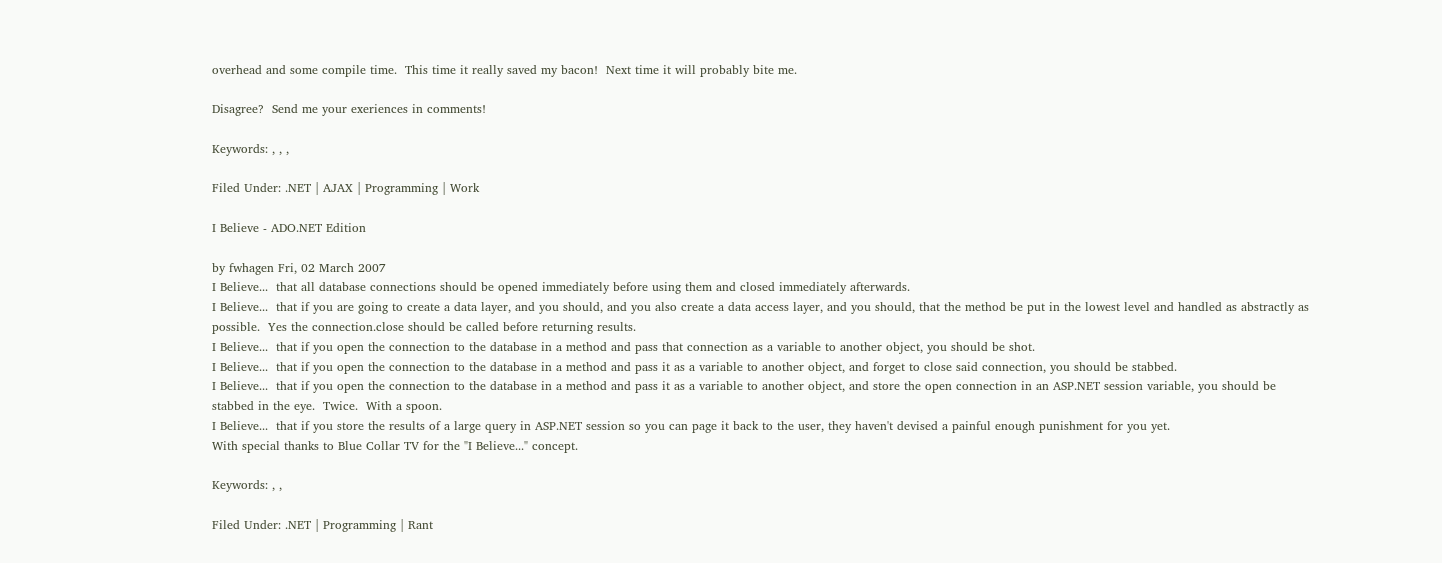overhead and some compile time.  This time it really saved my bacon!  Next time it will probably bite me.

Disagree?  Send me your exeriences in comments!

Keywords: , , ,

Filed Under: .NET | AJAX | Programming | Work

I Believe - ADO.NET Edition

by fwhagen Fri, 02 March 2007
I Believe...  that all database connections should be opened immediately before using them and closed immediately afterwards.
I Believe...  that if you are going to create a data layer, and you should, and you also create a data access layer, and you should, that the method be put in the lowest level and handled as abstractly as possible.  Yes the connection.close should be called before returning results.
I Believe...  that if you open the connection to the database in a method and pass that connection as a variable to another object, you should be shot.
I Believe...  that if you open the connection to the database in a method and pass it as a variable to another object, and forget to close said connection, you should be stabbed.
I Believe...  that if you open the connection to the database in a method and pass it as a variable to another object, and store the open connection in an ASP.NET session variable, you should be stabbed in the eye.  Twice.  With a spoon.
I Believe...  that if you store the results of a large query in ASP.NET session so you can page it back to the user, they haven't devised a painful enough punishment for you yet.
With special thanks to Blue Collar TV for the "I Believe..." concept.

Keywords: , ,

Filed Under: .NET | Programming | Rant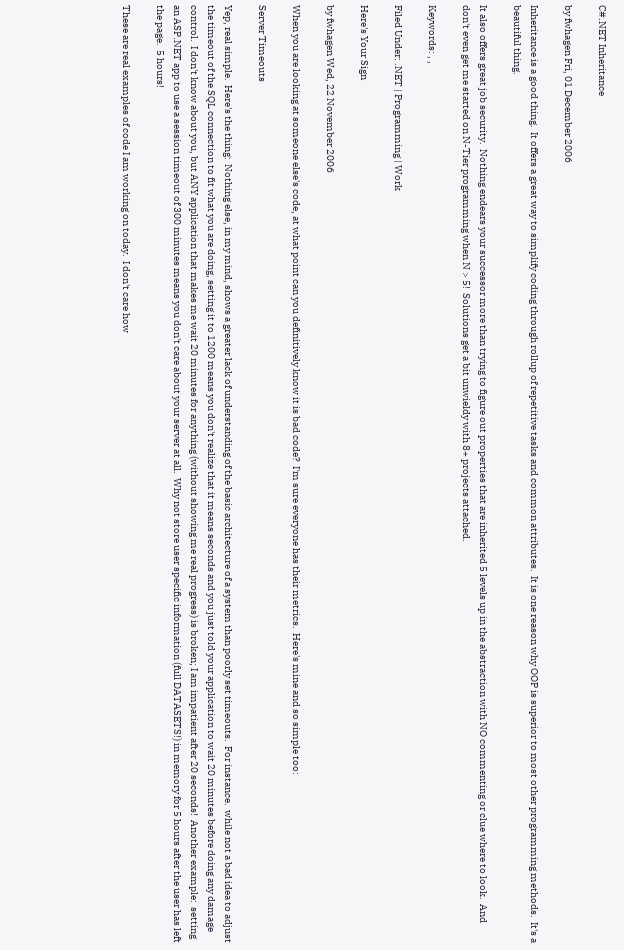C#.NET Inheritance

by fwhagen Fri, 01 December 2006

Inheritance is a good thing.  It offers a great way to simplify coding through rollup of repetitive tasks and common attributes.  It is one reason why OOP is superior to most other programming methods.  It's a beautiful thing.

It also offers great job security.  Nothing endears your successor more than trying to figure out properties that are inherited 5 levels up in the abstraction with NO commenting or clue where to look.  And don't even get me started on N-Tier programming when N > 5!  Solutions get a bit unwieldy with 8+ projects attached.

Keywords: , ,

Filed Under: .NET | Programming | Work

Here's Your Sign

by fwhagen Wed, 22 November 2006

When you are looking at someone else's code, at what point can you definitively know it is bad code?  I'm sure everyone has their metrics.  Here's mine and so simple too:

Server Timeouts

Yep, real simple.  Here's the thing:  Nothing else, in my mind, shows a greater lack of understanding of the basic architecture of a system than poorly set timeouts.  For instance.  while not a bad idea to adjust the timeout of the SQL connection to fit what you are doing, setting it to 1200 means you don't realize that it means seconds and you just told your application to wait 20 minutes before doing any damage control.  I don't know about you, but ANY application that makes me wait 20 minutes for anything (without showing me real progress) is broken; I am impatient after 20 seconds!  Another example:  setting an ASP.NET app to use a session timeout of 300 minutes means you don't care about your server at all.  Why not store user specific information (full DATASETS!) in memory for 5 hours after the user has left the page.  5 hours!

These are real examples of code I am working on today.  I don't care how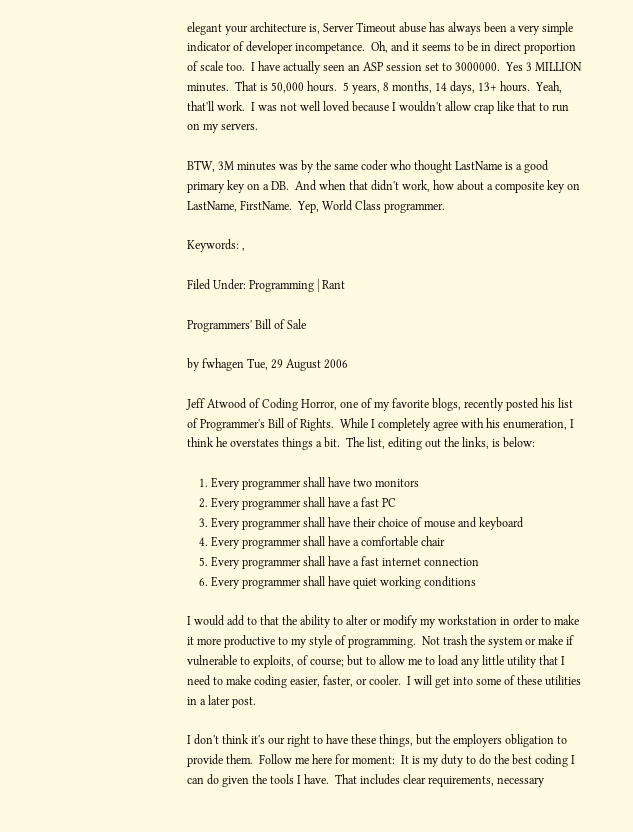elegant your architecture is, Server Timeout abuse has always been a very simple indicator of developer incompetance.  Oh, and it seems to be in direct proportion of scale too.  I have actually seen an ASP session set to 3000000.  Yes 3 MILLION minutes.  That is 50,000 hours.  5 years, 8 months, 14 days, 13+ hours.  Yeah, that'll work.  I was not well loved because I wouldn't allow crap like that to run on my servers.

BTW, 3M minutes was by the same coder who thought LastName is a good primary key on a DB.  And when that didn't work, how about a composite key on LastName, FirstName.  Yep, World Class programmer.

Keywords: ,

Filed Under: Programming | Rant

Programmers' Bill of Sale

by fwhagen Tue, 29 August 2006

Jeff Atwood of Coding Horror, one of my favorite blogs, recently posted his list of Programmer's Bill of Rights.  While I completely agree with his enumeration, I think he overstates things a bit.  The list, editing out the links, is below:

    1. Every programmer shall have two monitors
    2. Every programmer shall have a fast PC
    3. Every programmer shall have their choice of mouse and keyboard
    4. Every programmer shall have a comfortable chair
    5. Every programmer shall have a fast internet connection
    6. Every programmer shall have quiet working conditions

I would add to that the ability to alter or modify my workstation in order to make it more productive to my style of programming.  Not trash the system or make if vulnerable to exploits, of course; but to allow me to load any little utility that I need to make coding easier, faster, or cooler.  I will get into some of these utilities in a later post.

I don't think it's our right to have these things, but the employers obligation to provide them.  Follow me here for moment:  It is my duty to do the best coding I can do given the tools I have.  That includes clear requirements, necessary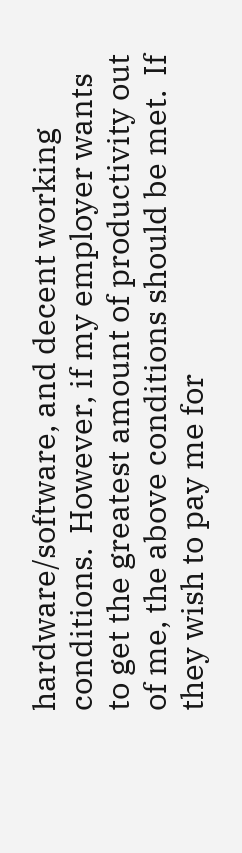hardware/software, and decent working conditions.  However, if my employer wants to get the greatest amount of productivity out of me, the above conditions should be met.  If they wish to pay me for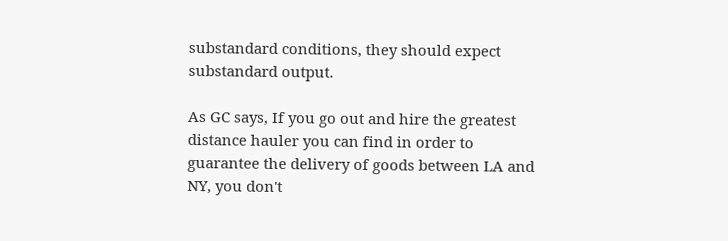substandard conditions, they should expect substandard output.

As GC says, If you go out and hire the greatest distance hauler you can find in order to guarantee the delivery of goods between LA and NY, you don't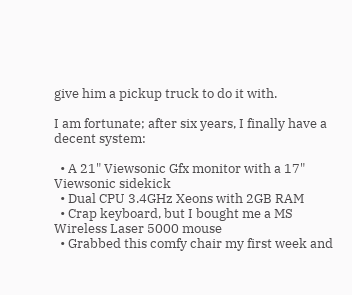give him a pickup truck to do it with.

I am fortunate; after six years, I finally have a decent system:

  • A 21" Viewsonic Gfx monitor with a 17" Viewsonic sidekick
  • Dual CPU 3.4GHz Xeons with 2GB RAM
  • Crap keyboard, but I bought me a MS Wireless Laser 5000 mouse
  • Grabbed this comfy chair my first week and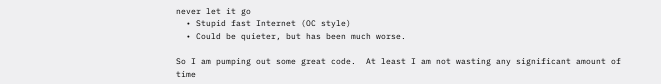never let it go
  • Stupid fast Internet (OC style)
  • Could be quieter, but has been much worse.

So I am pumping out some great code.  At least I am not wasting any significant amount of time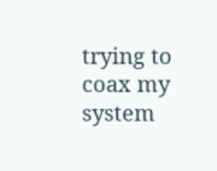trying to coax my system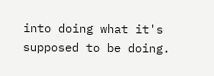into doing what it's supposed to be doing.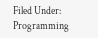Filed Under: Programming